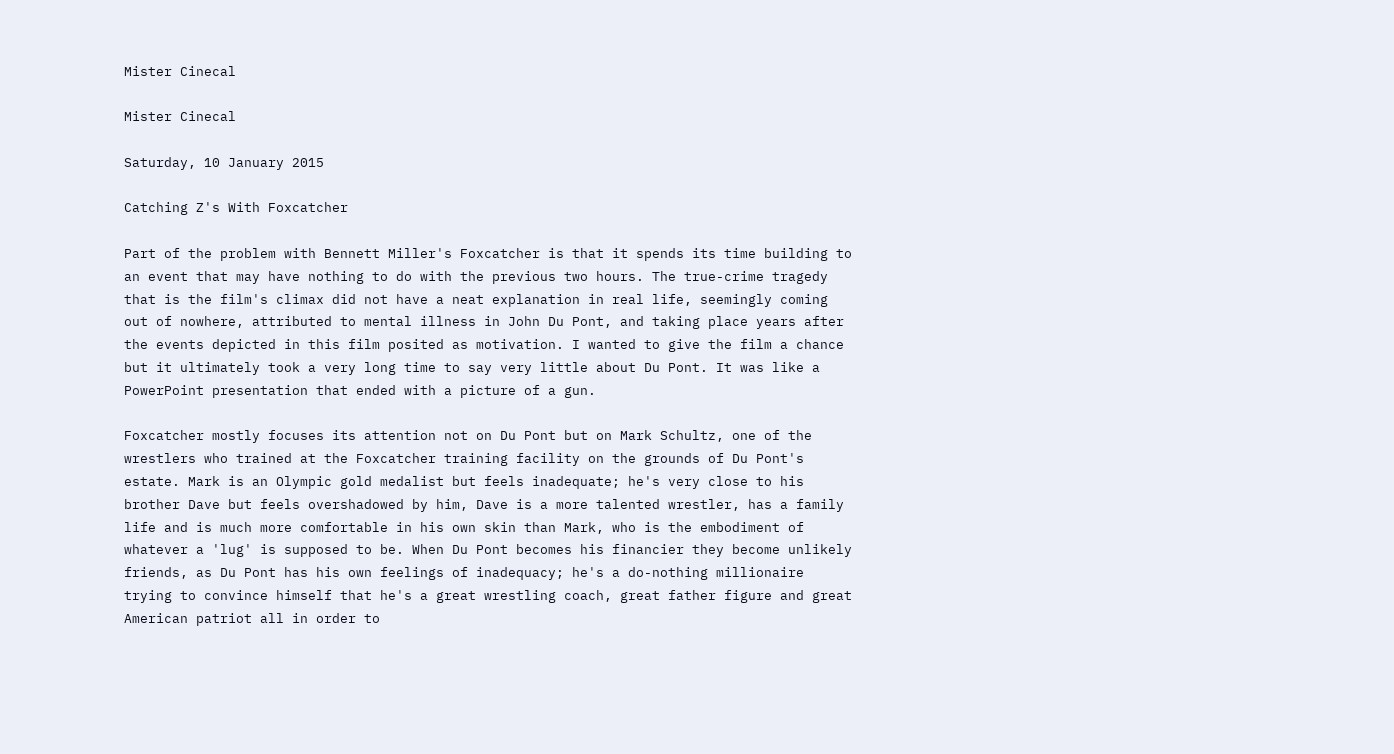Mister Cinecal

Mister Cinecal

Saturday, 10 January 2015

Catching Z's With Foxcatcher

Part of the problem with Bennett Miller's Foxcatcher is that it spends its time building to an event that may have nothing to do with the previous two hours. The true-crime tragedy that is the film's climax did not have a neat explanation in real life, seemingly coming out of nowhere, attributed to mental illness in John Du Pont, and taking place years after the events depicted in this film posited as motivation. I wanted to give the film a chance but it ultimately took a very long time to say very little about Du Pont. It was like a PowerPoint presentation that ended with a picture of a gun.

Foxcatcher mostly focuses its attention not on Du Pont but on Mark Schultz, one of the wrestlers who trained at the Foxcatcher training facility on the grounds of Du Pont's estate. Mark is an Olympic gold medalist but feels inadequate; he's very close to his brother Dave but feels overshadowed by him, Dave is a more talented wrestler, has a family life and is much more comfortable in his own skin than Mark, who is the embodiment of whatever a 'lug' is supposed to be. When Du Pont becomes his financier they become unlikely friends, as Du Pont has his own feelings of inadequacy; he's a do-nothing millionaire trying to convince himself that he's a great wrestling coach, great father figure and great American patriot all in order to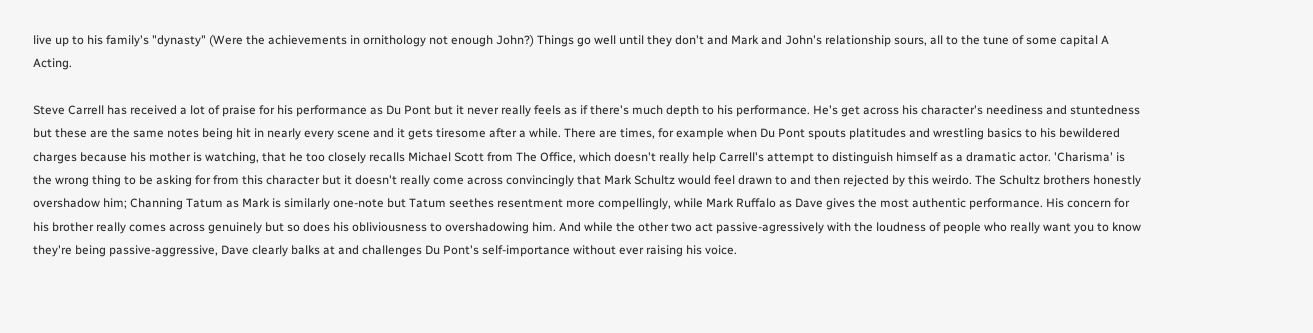live up to his family's "dynasty" (Were the achievements in ornithology not enough John?) Things go well until they don't and Mark and John's relationship sours, all to the tune of some capital A Acting.

Steve Carrell has received a lot of praise for his performance as Du Pont but it never really feels as if there's much depth to his performance. He's get across his character's neediness and stuntedness but these are the same notes being hit in nearly every scene and it gets tiresome after a while. There are times, for example when Du Pont spouts platitudes and wrestling basics to his bewildered charges because his mother is watching, that he too closely recalls Michael Scott from The Office, which doesn't really help Carrell's attempt to distinguish himself as a dramatic actor. 'Charisma' is the wrong thing to be asking for from this character but it doesn't really come across convincingly that Mark Schultz would feel drawn to and then rejected by this weirdo. The Schultz brothers honestly overshadow him; Channing Tatum as Mark is similarly one-note but Tatum seethes resentment more compellingly, while Mark Ruffalo as Dave gives the most authentic performance. His concern for his brother really comes across genuinely but so does his obliviousness to overshadowing him. And while the other two act passive-agressively with the loudness of people who really want you to know they're being passive-aggressive, Dave clearly balks at and challenges Du Pont's self-importance without ever raising his voice.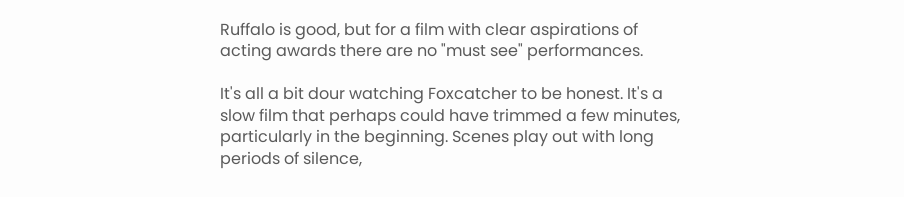Ruffalo is good, but for a film with clear aspirations of acting awards there are no "must see" performances.

It's all a bit dour watching Foxcatcher to be honest. It's a slow film that perhaps could have trimmed a few minutes, particularly in the beginning. Scenes play out with long periods of silence,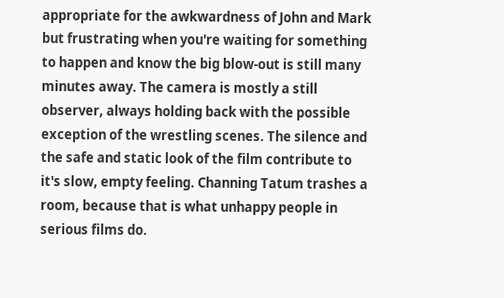appropriate for the awkwardness of John and Mark but frustrating when you're waiting for something to happen and know the big blow-out is still many minutes away. The camera is mostly a still observer, always holding back with the possible exception of the wrestling scenes. The silence and the safe and static look of the film contribute to it's slow, empty feeling. Channing Tatum trashes a room, because that is what unhappy people in serious films do.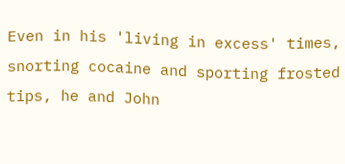Even in his 'living in excess' times, snorting cocaine and sporting frosted tips, he and John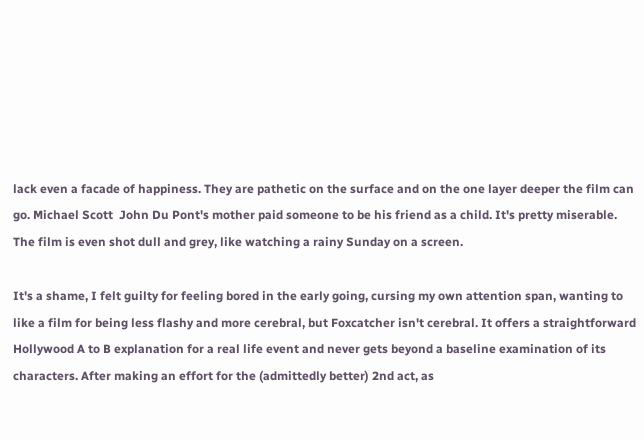lack even a facade of happiness. They are pathetic on the surface and on the one layer deeper the film can go. Michael Scott  John Du Pont's mother paid someone to be his friend as a child. It's pretty miserable. The film is even shot dull and grey, like watching a rainy Sunday on a screen.

It's a shame, I felt guilty for feeling bored in the early going, cursing my own attention span, wanting to like a film for being less flashy and more cerebral, but Foxcatcher isn't cerebral. It offers a straightforward Hollywood A to B explanation for a real life event and never gets beyond a baseline examination of its characters. After making an effort for the (admittedly better) 2nd act, as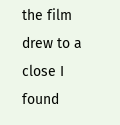the film drew to a close I found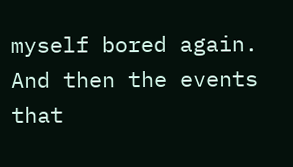myself bored again. And then the events that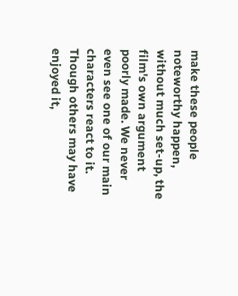make these people noteworthy happen, without much set-up, the film's own argument poorly made. We never even see one of our main characters react to it. Though others may have enjoyed it,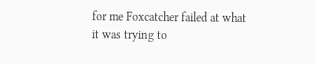for me Foxcatcher failed at what it was trying to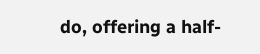do, offering a half-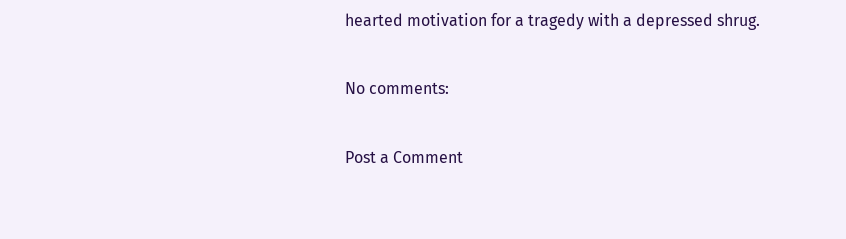hearted motivation for a tragedy with a depressed shrug.

No comments:

Post a Comment